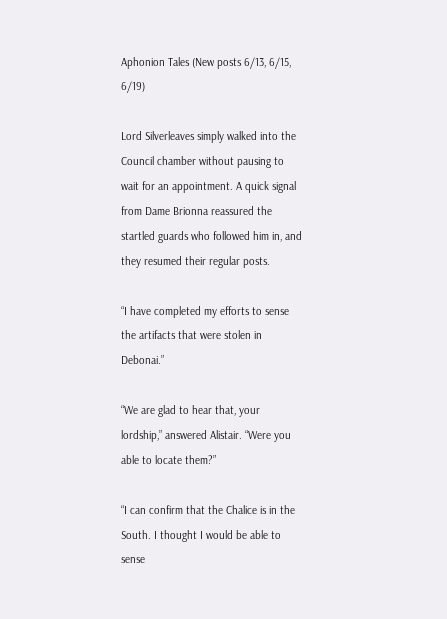Aphonion Tales (New posts 6/13, 6/15, 6/19)

Lord Silverleaves simply walked into the Council chamber without pausing to wait for an appointment. A quick signal from Dame Brionna reassured the startled guards who followed him in, and they resumed their regular posts.

“I have completed my efforts to sense the artifacts that were stolen in Debonai.”

“We are glad to hear that, your lordship,” answered Alistair. “Were you able to locate them?”

“I can confirm that the Chalice is in the South. I thought I would be able to sense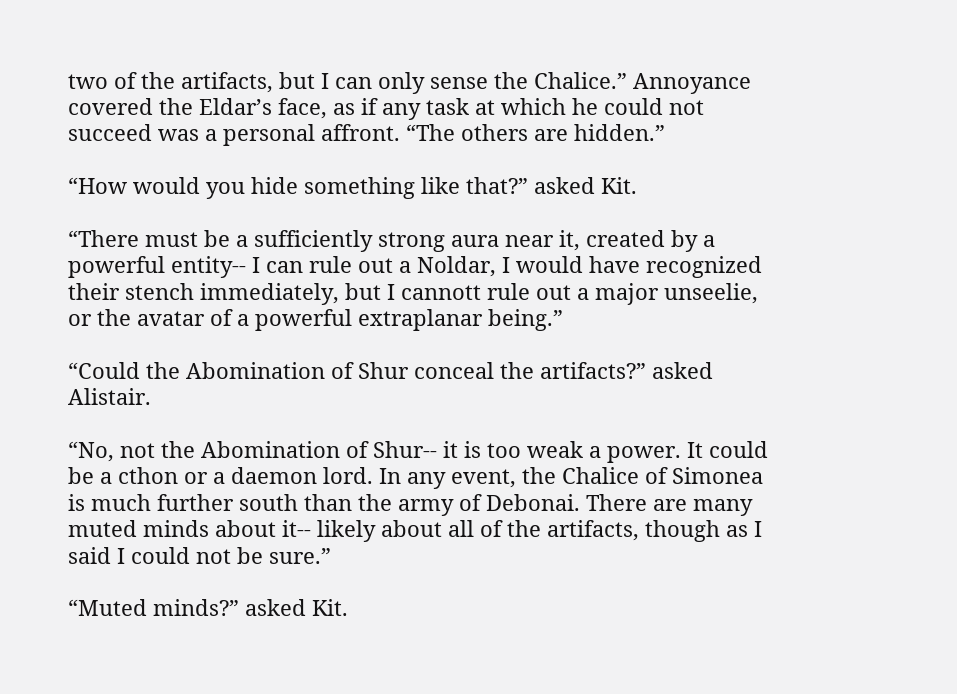two of the artifacts, but I can only sense the Chalice.” Annoyance covered the Eldar’s face, as if any task at which he could not succeed was a personal affront. “The others are hidden.”

“How would you hide something like that?” asked Kit.

“There must be a sufficiently strong aura near it, created by a powerful entity-- I can rule out a Noldar, I would have recognized their stench immediately, but I cannott rule out a major unseelie, or the avatar of a powerful extraplanar being.”

“Could the Abomination of Shur conceal the artifacts?” asked Alistair.

“No, not the Abomination of Shur-- it is too weak a power. It could be a cthon or a daemon lord. In any event, the Chalice of Simonea is much further south than the army of Debonai. There are many muted minds about it-- likely about all of the artifacts, though as I said I could not be sure.”

“Muted minds?” asked Kit.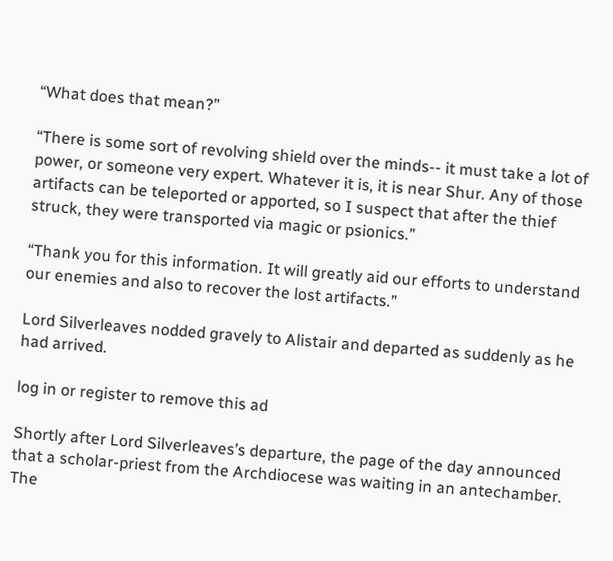“What does that mean?”

“There is some sort of revolving shield over the minds-- it must take a lot of power, or someone very expert. Whatever it is, it is near Shur. Any of those artifacts can be teleported or apported, so I suspect that after the thief struck, they were transported via magic or psionics.”

“Thank you for this information. It will greatly aid our efforts to understand our enemies and also to recover the lost artifacts.”

Lord Silverleaves nodded gravely to Alistair and departed as suddenly as he had arrived.

log in or register to remove this ad

Shortly after Lord Silverleaves’s departure, the page of the day announced that a scholar-priest from the Archdiocese was waiting in an antechamber. The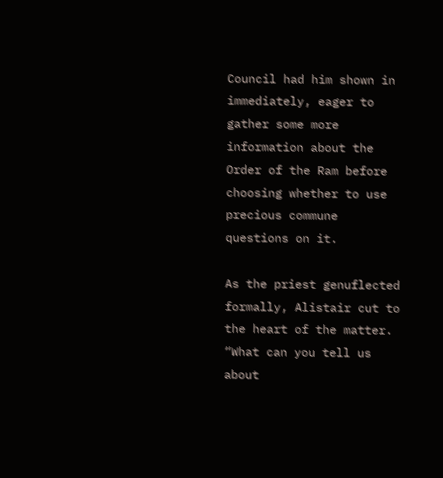Council had him shown in immediately, eager to gather some more information about the Order of the Ram before choosing whether to use precious commune questions on it.

As the priest genuflected formally, Alistair cut to the heart of the matter. “What can you tell us about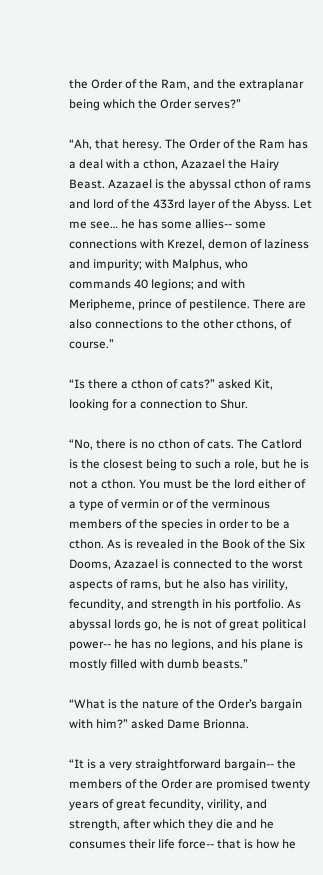the Order of the Ram, and the extraplanar being which the Order serves?”

“Ah, that heresy. The Order of the Ram has a deal with a cthon, Azazael the Hairy Beast. Azazael is the abyssal cthon of rams and lord of the 433rd layer of the Abyss. Let me see… he has some allies-- some connections with Krezel, demon of laziness and impurity; with Malphus, who commands 40 legions; and with Meripheme, prince of pestilence. There are also connections to the other cthons, of course.”

“Is there a cthon of cats?” asked Kit, looking for a connection to Shur.

“No, there is no cthon of cats. The Catlord is the closest being to such a role, but he is not a cthon. You must be the lord either of a type of vermin or of the verminous members of the species in order to be a cthon. As is revealed in the Book of the Six Dooms, Azazael is connected to the worst aspects of rams, but he also has virility, fecundity, and strength in his portfolio. As abyssal lords go, he is not of great political power-- he has no legions, and his plane is mostly filled with dumb beasts.”

“What is the nature of the Order’s bargain with him?” asked Dame Brionna.

“It is a very straightforward bargain-- the members of the Order are promised twenty years of great fecundity, virility, and strength, after which they die and he consumes their life force-- that is how he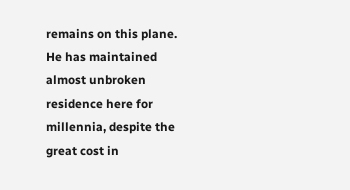remains on this plane. He has maintained almost unbroken residence here for millennia, despite the great cost in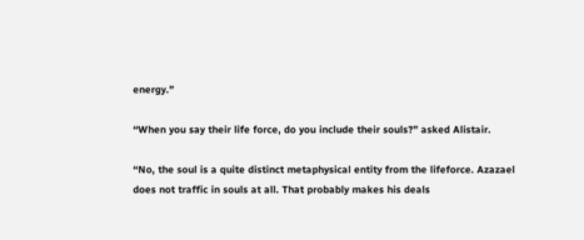energy.”

“When you say their life force, do you include their souls?” asked Alistair.

“No, the soul is a quite distinct metaphysical entity from the lifeforce. Azazael does not traffic in souls at all. That probably makes his deals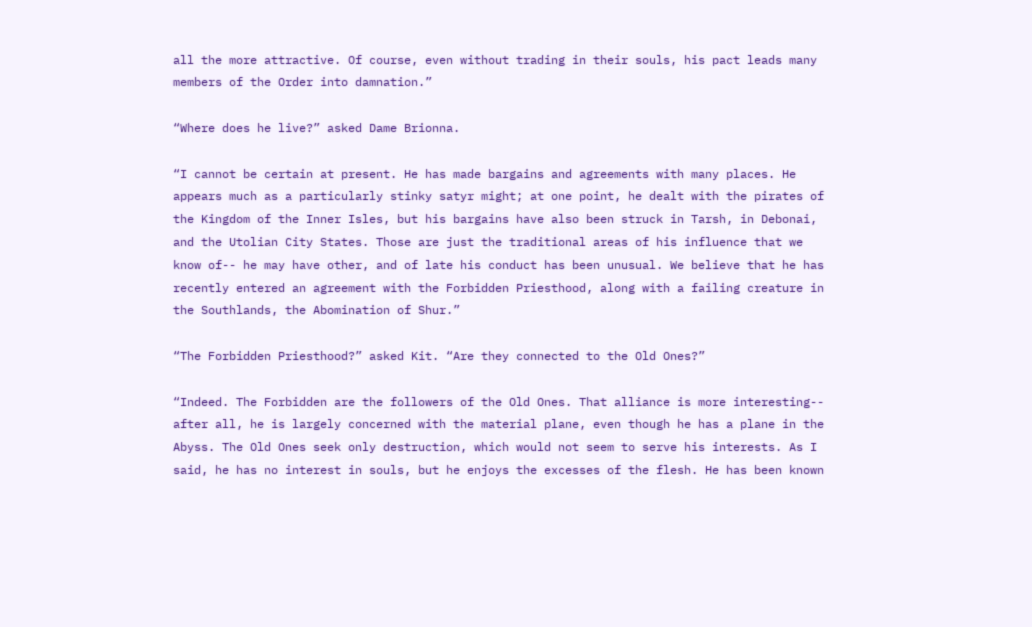all the more attractive. Of course, even without trading in their souls, his pact leads many members of the Order into damnation.”

“Where does he live?” asked Dame Brionna.

“I cannot be certain at present. He has made bargains and agreements with many places. He appears much as a particularly stinky satyr might; at one point, he dealt with the pirates of the Kingdom of the Inner Isles, but his bargains have also been struck in Tarsh, in Debonai, and the Utolian City States. Those are just the traditional areas of his influence that we know of-- he may have other, and of late his conduct has been unusual. We believe that he has recently entered an agreement with the Forbidden Priesthood, along with a failing creature in the Southlands, the Abomination of Shur.”

“The Forbidden Priesthood?” asked Kit. “Are they connected to the Old Ones?”

“Indeed. The Forbidden are the followers of the Old Ones. That alliance is more interesting-- after all, he is largely concerned with the material plane, even though he has a plane in the Abyss. The Old Ones seek only destruction, which would not seem to serve his interests. As I said, he has no interest in souls, but he enjoys the excesses of the flesh. He has been known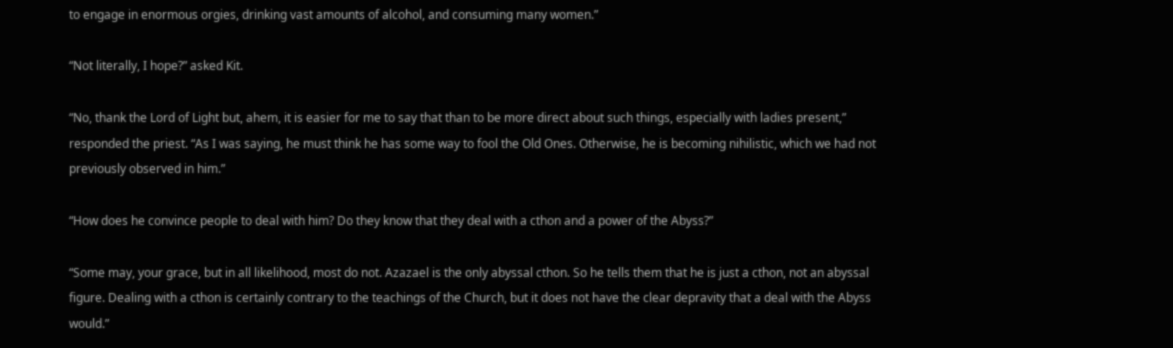to engage in enormous orgies, drinking vast amounts of alcohol, and consuming many women.”

“Not literally, I hope?” asked Kit.

“No, thank the Lord of Light but, ahem, it is easier for me to say that than to be more direct about such things, especially with ladies present,” responded the priest. “As I was saying, he must think he has some way to fool the Old Ones. Otherwise, he is becoming nihilistic, which we had not previously observed in him.”

“How does he convince people to deal with him? Do they know that they deal with a cthon and a power of the Abyss?”

“Some may, your grace, but in all likelihood, most do not. Azazael is the only abyssal cthon. So he tells them that he is just a cthon, not an abyssal figure. Dealing with a cthon is certainly contrary to the teachings of the Church, but it does not have the clear depravity that a deal with the Abyss would.”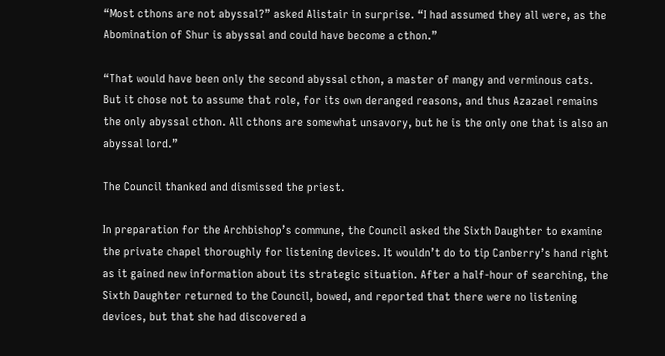“Most cthons are not abyssal?” asked Alistair in surprise. “I had assumed they all were, as the Abomination of Shur is abyssal and could have become a cthon.”

“That would have been only the second abyssal cthon, a master of mangy and verminous cats. But it chose not to assume that role, for its own deranged reasons, and thus Azazael remains the only abyssal cthon. All cthons are somewhat unsavory, but he is the only one that is also an abyssal lord.”

The Council thanked and dismissed the priest.

In preparation for the Archbishop’s commune, the Council asked the Sixth Daughter to examine the private chapel thoroughly for listening devices. It wouldn’t do to tip Canberry’s hand right as it gained new information about its strategic situation. After a half-hour of searching, the Sixth Daughter returned to the Council, bowed, and reported that there were no listening devices, but that she had discovered a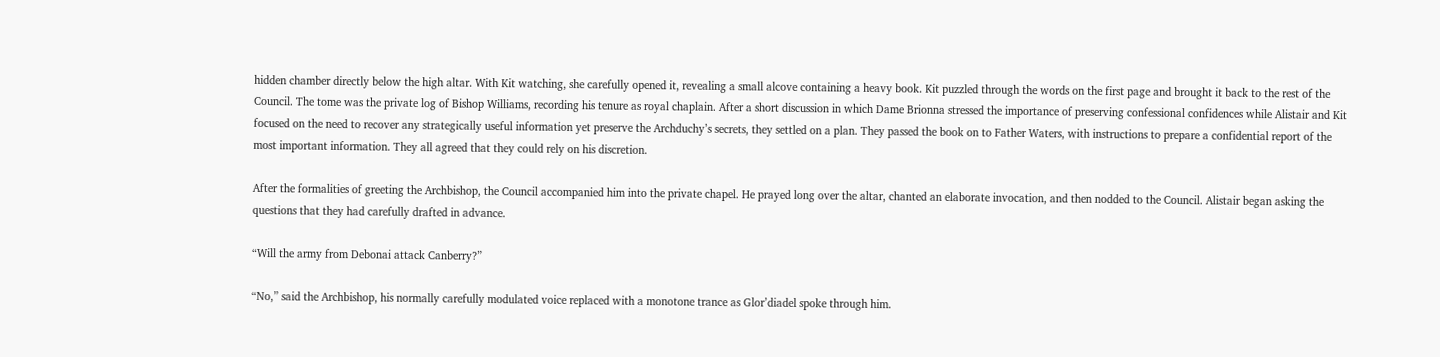hidden chamber directly below the high altar. With Kit watching, she carefully opened it, revealing a small alcove containing a heavy book. Kit puzzled through the words on the first page and brought it back to the rest of the Council. The tome was the private log of Bishop Williams, recording his tenure as royal chaplain. After a short discussion in which Dame Brionna stressed the importance of preserving confessional confidences while Alistair and Kit focused on the need to recover any strategically useful information yet preserve the Archduchy’s secrets, they settled on a plan. They passed the book on to Father Waters, with instructions to prepare a confidential report of the most important information. They all agreed that they could rely on his discretion.

After the formalities of greeting the Archbishop, the Council accompanied him into the private chapel. He prayed long over the altar, chanted an elaborate invocation, and then nodded to the Council. Alistair began asking the questions that they had carefully drafted in advance.

“Will the army from Debonai attack Canberry?”

“No,” said the Archbishop, his normally carefully modulated voice replaced with a monotone trance as Glor’diadel spoke through him.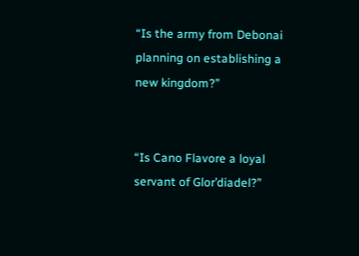“Is the army from Debonai planning on establishing a new kingdom?”


“Is Cano Flavore a loyal servant of Glor’diadel?”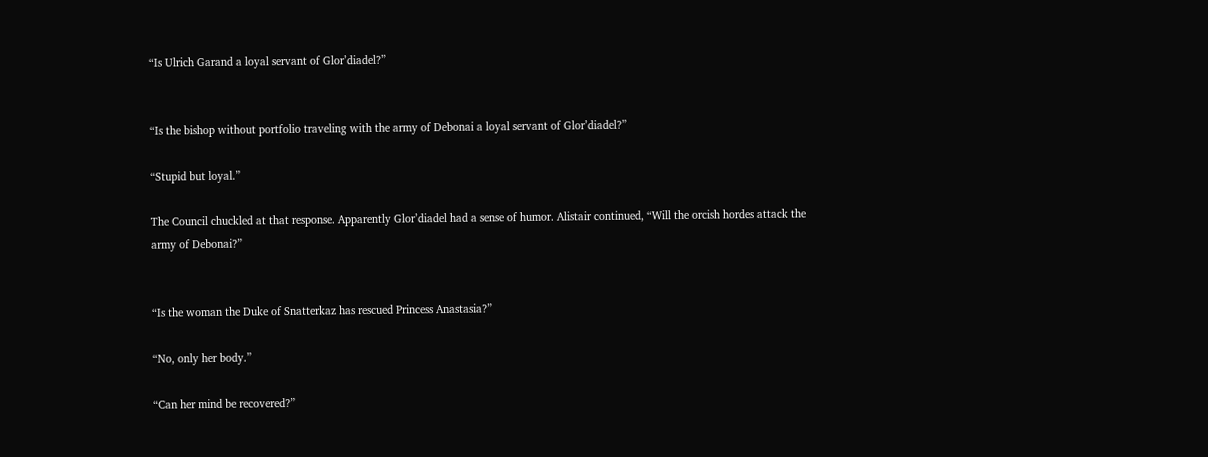“Is Ulrich Garand a loyal servant of Glor’diadel?”


“Is the bishop without portfolio traveling with the army of Debonai a loyal servant of Glor’diadel?”

“Stupid but loyal.”

The Council chuckled at that response. Apparently Glor’diadel had a sense of humor. Alistair continued, “Will the orcish hordes attack the army of Debonai?”


“Is the woman the Duke of Snatterkaz has rescued Princess Anastasia?”

“No, only her body.”

“Can her mind be recovered?”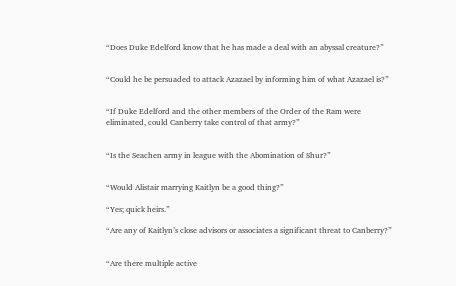“Does Duke Edelford know that he has made a deal with an abyssal creature?”


“Could he be persuaded to attack Azazael by informing him of what Azazael is?”


“If Duke Edelford and the other members of the Order of the Ram were eliminated, could Canberry take control of that army?”


“Is the Seachen army in league with the Abomination of Shur?”


“Would Alistair marrying Kaitlyn be a good thing?”

“Yes; quick heirs.”

“Are any of Kaitlyn’s close advisors or associates a significant threat to Canberry?”


“Are there multiple active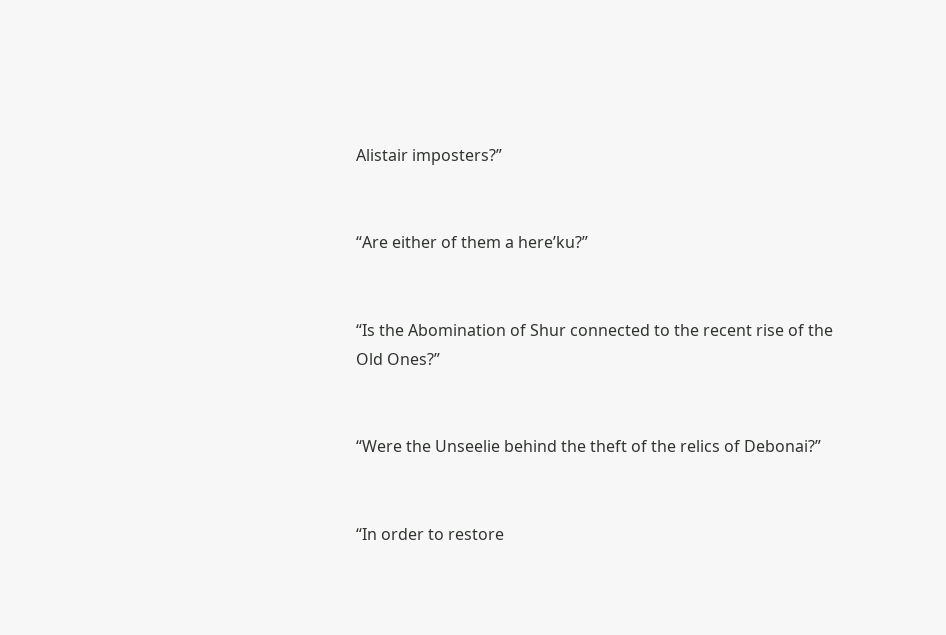Alistair imposters?”


“Are either of them a here’ku?”


“Is the Abomination of Shur connected to the recent rise of the Old Ones?”


“Were the Unseelie behind the theft of the relics of Debonai?”


“In order to restore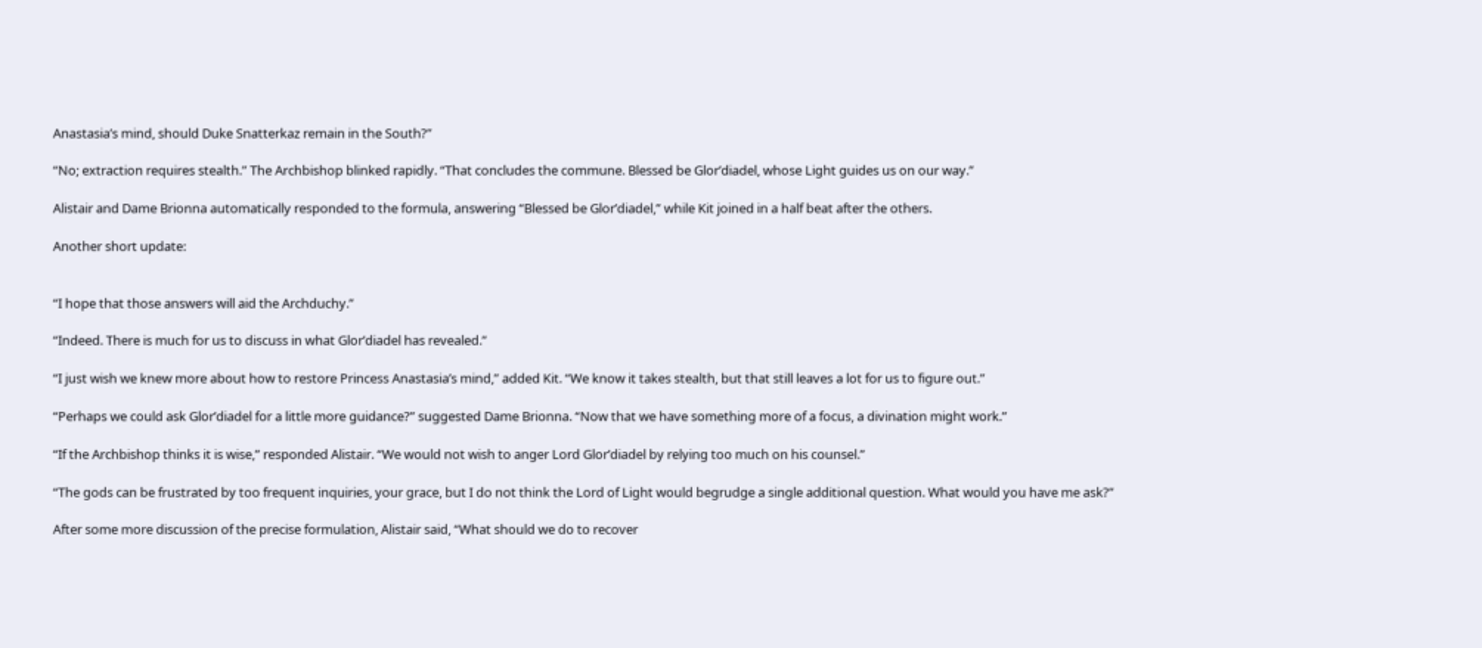Anastasia’s mind, should Duke Snatterkaz remain in the South?”

“No; extraction requires stealth.” The Archbishop blinked rapidly. “That concludes the commune. Blessed be Glor’diadel, whose Light guides us on our way.”

Alistair and Dame Brionna automatically responded to the formula, answering “Blessed be Glor’diadel,” while Kit joined in a half beat after the others.

Another short update:


“I hope that those answers will aid the Archduchy.”

“Indeed. There is much for us to discuss in what Glor’diadel has revealed.”

“I just wish we knew more about how to restore Princess Anastasia’s mind,” added Kit. “We know it takes stealth, but that still leaves a lot for us to figure out.”

“Perhaps we could ask Glor’diadel for a little more guidance?” suggested Dame Brionna. “Now that we have something more of a focus, a divination might work.”

“If the Archbishop thinks it is wise,” responded Alistair. “We would not wish to anger Lord Glor’diadel by relying too much on his counsel.”

“The gods can be frustrated by too frequent inquiries, your grace, but I do not think the Lord of Light would begrudge a single additional question. What would you have me ask?”

After some more discussion of the precise formulation, Alistair said, “What should we do to recover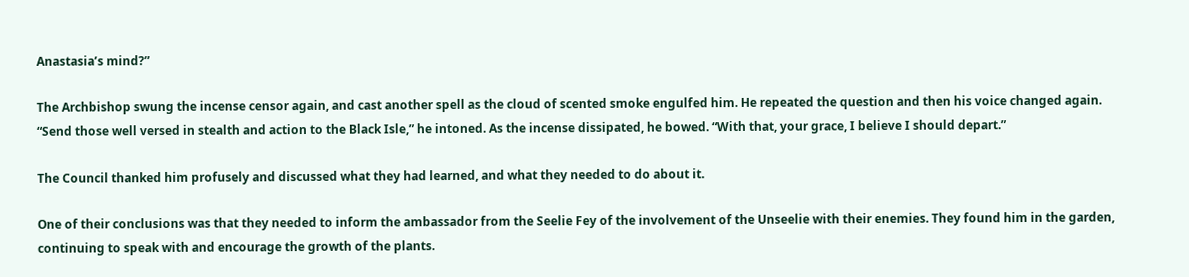Anastasia’s mind?”

The Archbishop swung the incense censor again, and cast another spell as the cloud of scented smoke engulfed him. He repeated the question and then his voice changed again. “Send those well versed in stealth and action to the Black Isle,” he intoned. As the incense dissipated, he bowed. “With that, your grace, I believe I should depart.”

The Council thanked him profusely and discussed what they had learned, and what they needed to do about it.

One of their conclusions was that they needed to inform the ambassador from the Seelie Fey of the involvement of the Unseelie with their enemies. They found him in the garden, continuing to speak with and encourage the growth of the plants.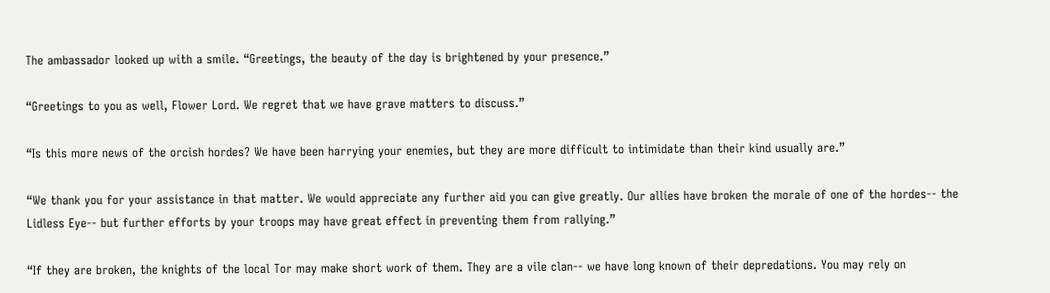The ambassador looked up with a smile. “Greetings, the beauty of the day is brightened by your presence.”

“Greetings to you as well, Flower Lord. We regret that we have grave matters to discuss.”

“Is this more news of the orcish hordes? We have been harrying your enemies, but they are more difficult to intimidate than their kind usually are.”

“We thank you for your assistance in that matter. We would appreciate any further aid you can give greatly. Our allies have broken the morale of one of the hordes-- the Lidless Eye-- but further efforts by your troops may have great effect in preventing them from rallying.”

“If they are broken, the knights of the local Tor may make short work of them. They are a vile clan-- we have long known of their depredations. You may rely on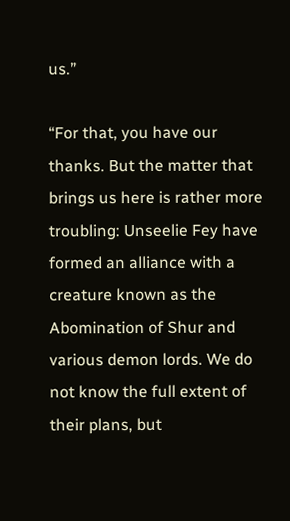us.”

“For that, you have our thanks. But the matter that brings us here is rather more troubling: Unseelie Fey have formed an alliance with a creature known as the Abomination of Shur and various demon lords. We do not know the full extent of their plans, but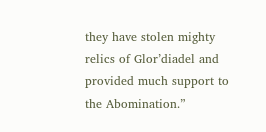they have stolen mighty relics of Glor’diadel and provided much support to the Abomination.”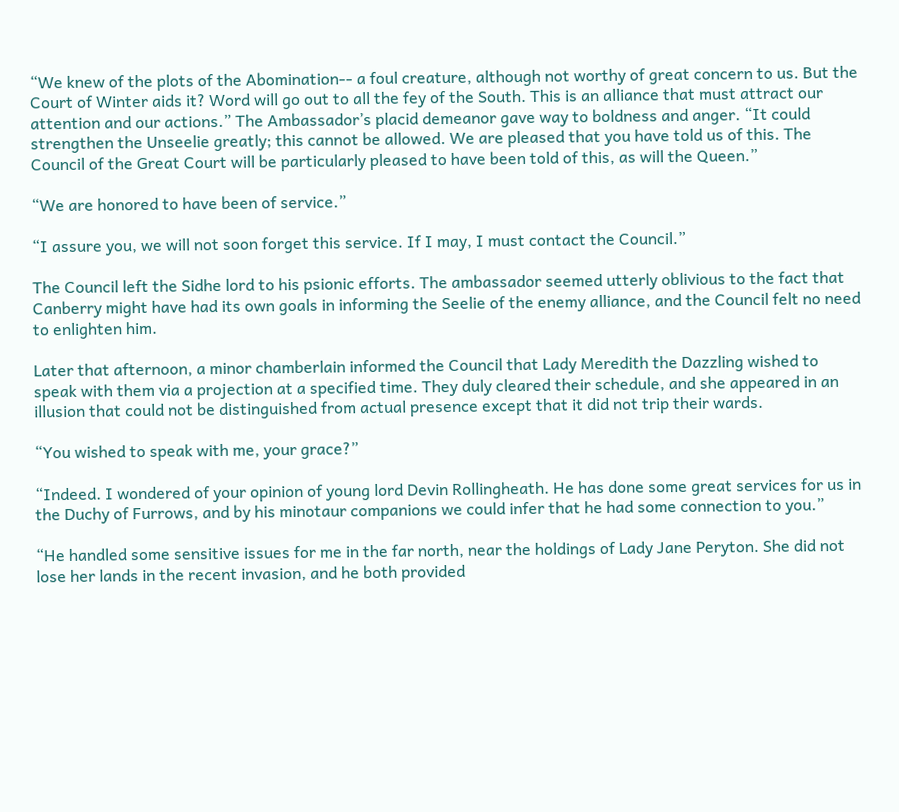“We knew of the plots of the Abomination-- a foul creature, although not worthy of great concern to us. But the Court of Winter aids it? Word will go out to all the fey of the South. This is an alliance that must attract our attention and our actions.” The Ambassador’s placid demeanor gave way to boldness and anger. “It could strengthen the Unseelie greatly; this cannot be allowed. We are pleased that you have told us of this. The Council of the Great Court will be particularly pleased to have been told of this, as will the Queen.”

“We are honored to have been of service.”

“I assure you, we will not soon forget this service. If I may, I must contact the Council.”

The Council left the Sidhe lord to his psionic efforts. The ambassador seemed utterly oblivious to the fact that Canberry might have had its own goals in informing the Seelie of the enemy alliance, and the Council felt no need to enlighten him.

Later that afternoon, a minor chamberlain informed the Council that Lady Meredith the Dazzling wished to speak with them via a projection at a specified time. They duly cleared their schedule, and she appeared in an illusion that could not be distinguished from actual presence except that it did not trip their wards.

“You wished to speak with me, your grace?”

“Indeed. I wondered of your opinion of young lord Devin Rollingheath. He has done some great services for us in the Duchy of Furrows, and by his minotaur companions we could infer that he had some connection to you.”

“He handled some sensitive issues for me in the far north, near the holdings of Lady Jane Peryton. She did not lose her lands in the recent invasion, and he both provided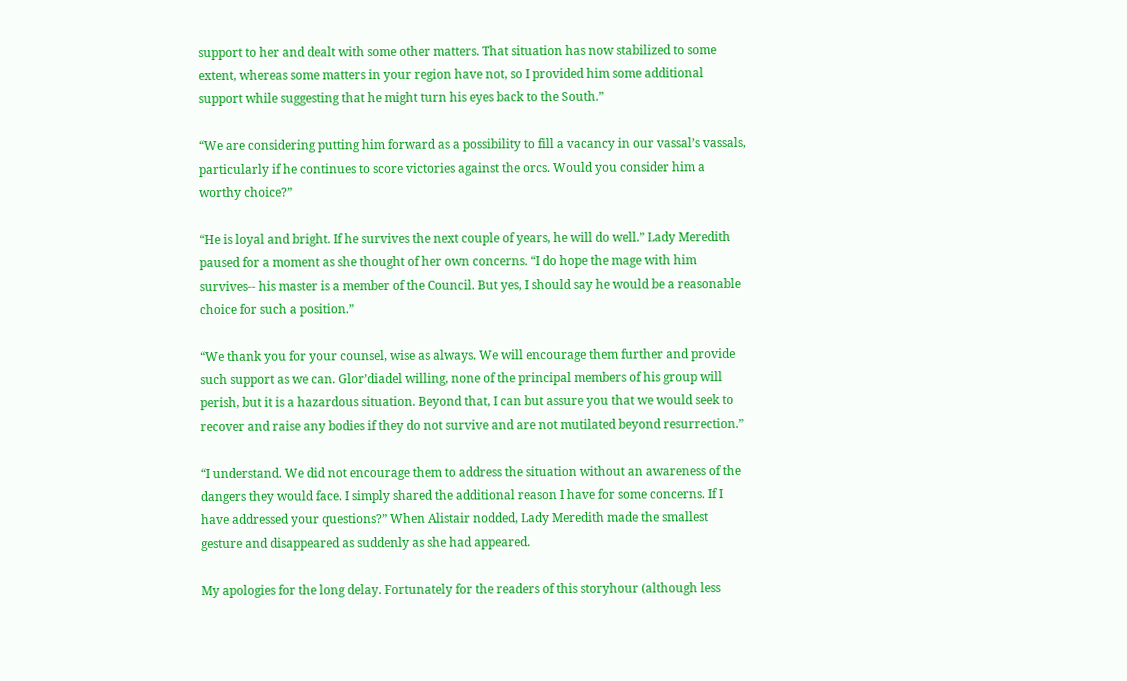support to her and dealt with some other matters. That situation has now stabilized to some extent, whereas some matters in your region have not, so I provided him some additional support while suggesting that he might turn his eyes back to the South.”

“We are considering putting him forward as a possibility to fill a vacancy in our vassal’s vassals, particularly if he continues to score victories against the orcs. Would you consider him a worthy choice?”

“He is loyal and bright. If he survives the next couple of years, he will do well.” Lady Meredith paused for a moment as she thought of her own concerns. “I do hope the mage with him survives-- his master is a member of the Council. But yes, I should say he would be a reasonable choice for such a position.”

“We thank you for your counsel, wise as always. We will encourage them further and provide such support as we can. Glor’diadel willing, none of the principal members of his group will perish, but it is a hazardous situation. Beyond that, I can but assure you that we would seek to recover and raise any bodies if they do not survive and are not mutilated beyond resurrection.”

“I understand. We did not encourage them to address the situation without an awareness of the dangers they would face. I simply shared the additional reason I have for some concerns. If I have addressed your questions?” When Alistair nodded, Lady Meredith made the smallest gesture and disappeared as suddenly as she had appeared.

My apologies for the long delay. Fortunately for the readers of this storyhour (although less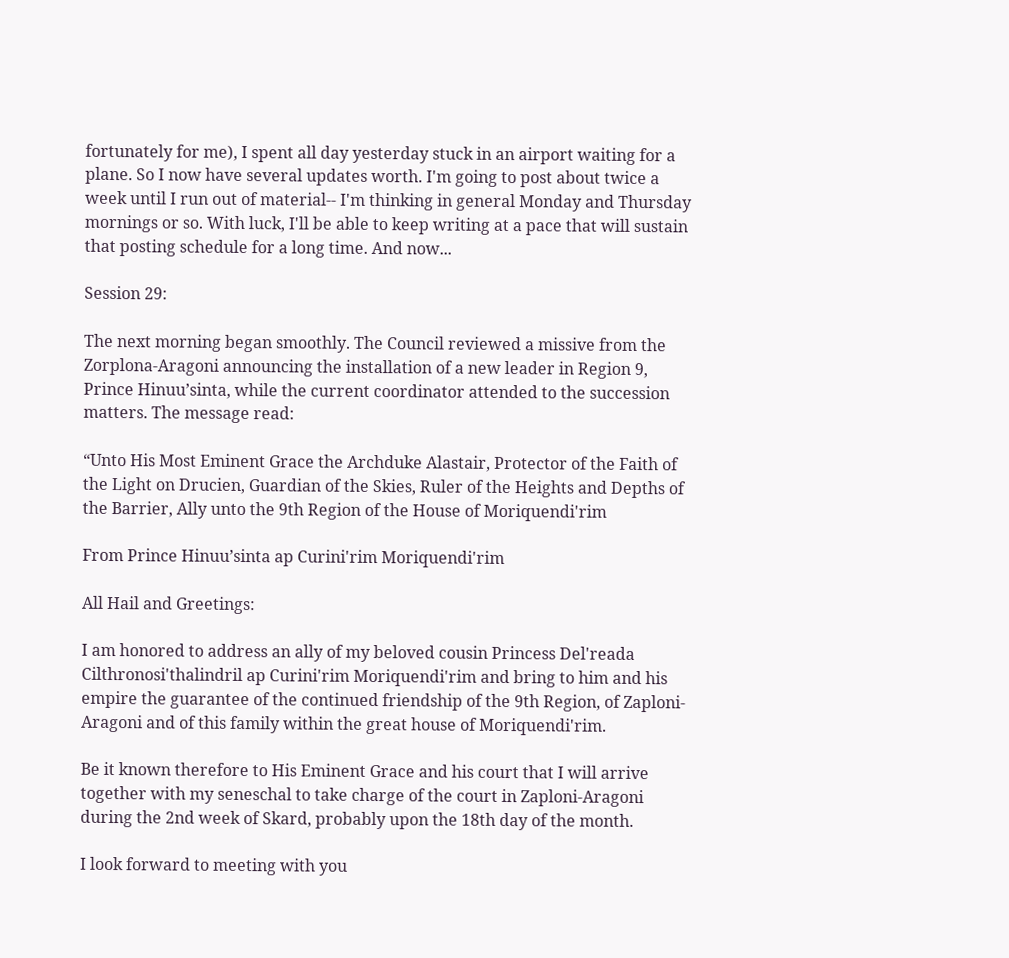fortunately for me), I spent all day yesterday stuck in an airport waiting for a plane. So I now have several updates worth. I'm going to post about twice a week until I run out of material-- I'm thinking in general Monday and Thursday mornings or so. With luck, I'll be able to keep writing at a pace that will sustain that posting schedule for a long time. And now...

Session 29:

The next morning began smoothly. The Council reviewed a missive from the Zorplona-Aragoni announcing the installation of a new leader in Region 9, Prince Hinuu’sinta, while the current coordinator attended to the succession matters. The message read:

“Unto His Most Eminent Grace the Archduke Alastair, Protector of the Faith of the Light on Drucien, Guardian of the Skies, Ruler of the Heights and Depths of the Barrier, Ally unto the 9th Region of the House of Moriquendi'rim

From Prince Hinuu’sinta ap Curini'rim Moriquendi'rim

All Hail and Greetings:

I am honored to address an ally of my beloved cousin Princess Del'reada Cilthronosi'thalindril ap Curini'rim Moriquendi'rim and bring to him and his empire the guarantee of the continued friendship of the 9th Region, of Zaploni-Aragoni and of this family within the great house of Moriquendi'rim.

Be it known therefore to His Eminent Grace and his court that I will arrive together with my seneschal to take charge of the court in Zaploni-Aragoni during the 2nd week of Skard, probably upon the 18th day of the month.

I look forward to meeting with you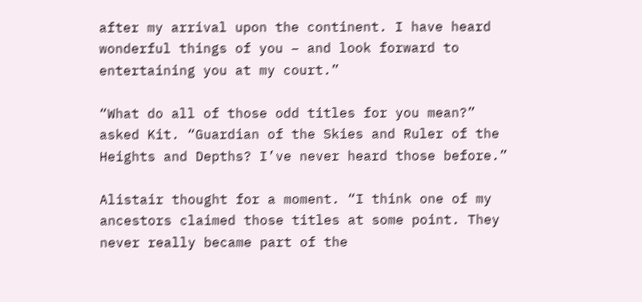after my arrival upon the continent. I have heard wonderful things of you – and look forward to entertaining you at my court.”

“What do all of those odd titles for you mean?” asked Kit. “Guardian of the Skies and Ruler of the Heights and Depths? I’ve never heard those before.”

Alistair thought for a moment. “I think one of my ancestors claimed those titles at some point. They never really became part of the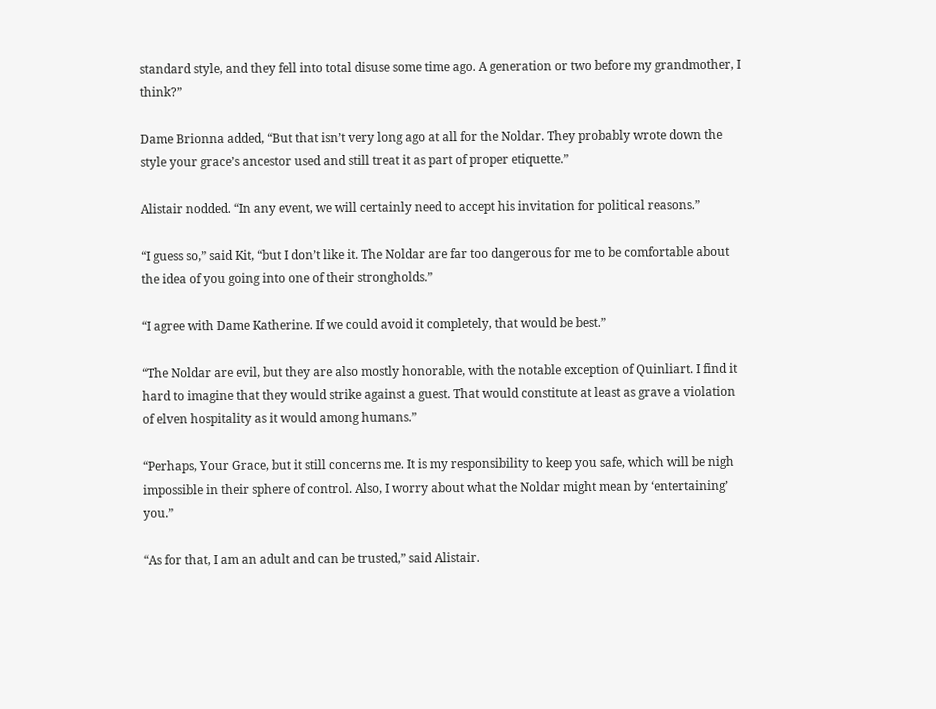standard style, and they fell into total disuse some time ago. A generation or two before my grandmother, I think?”

Dame Brionna added, “But that isn’t very long ago at all for the Noldar. They probably wrote down the style your grace’s ancestor used and still treat it as part of proper etiquette.”

Alistair nodded. “In any event, we will certainly need to accept his invitation for political reasons.”

“I guess so,” said Kit, “but I don’t like it. The Noldar are far too dangerous for me to be comfortable about the idea of you going into one of their strongholds.”

“I agree with Dame Katherine. If we could avoid it completely, that would be best.”

“The Noldar are evil, but they are also mostly honorable, with the notable exception of Quinliart. I find it hard to imagine that they would strike against a guest. That would constitute at least as grave a violation of elven hospitality as it would among humans.”

“Perhaps, Your Grace, but it still concerns me. It is my responsibility to keep you safe, which will be nigh impossible in their sphere of control. Also, I worry about what the Noldar might mean by ‘entertaining’ you.”

“As for that, I am an adult and can be trusted,” said Alistair.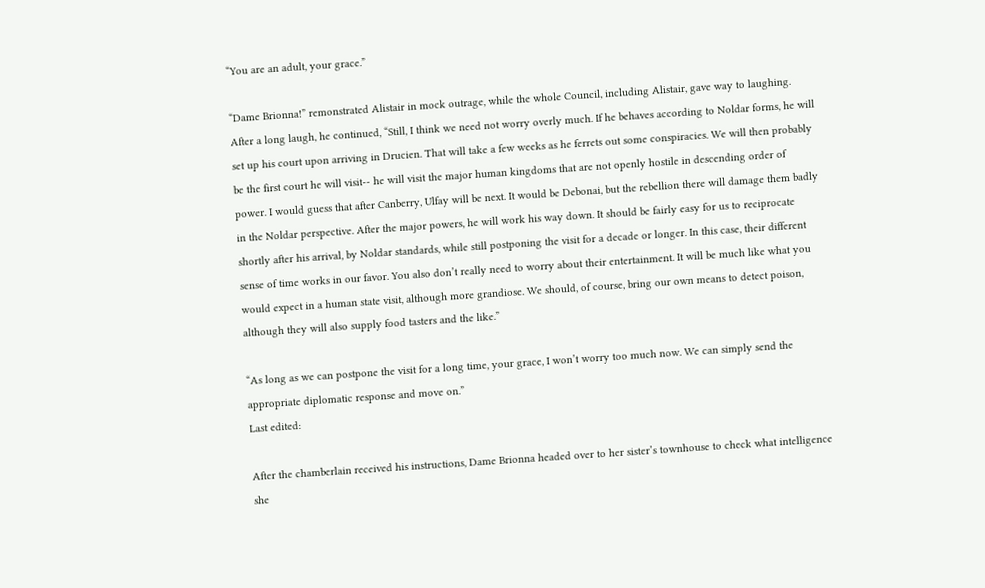“You are an adult, your grace.”

“Dame Brionna!” remonstrated Alistair in mock outrage, while the whole Council, including Alistair, gave way to laughing. After a long laugh, he continued, “Still, I think we need not worry overly much. If he behaves according to Noldar forms, he will set up his court upon arriving in Drucien. That will take a few weeks as he ferrets out some conspiracies. We will then probably be the first court he will visit-- he will visit the major human kingdoms that are not openly hostile in descending order of power. I would guess that after Canberry, Ulfay will be next. It would be Debonai, but the rebellion there will damage them badly in the Noldar perspective. After the major powers, he will work his way down. It should be fairly easy for us to reciprocate shortly after his arrival, by Noldar standards, while still postponing the visit for a decade or longer. In this case, their different sense of time works in our favor. You also don’t really need to worry about their entertainment. It will be much like what you would expect in a human state visit, although more grandiose. We should, of course, bring our own means to detect poison, although they will also supply food tasters and the like.”

“As long as we can postpone the visit for a long time, your grace, I won’t worry too much now. We can simply send the appropriate diplomatic response and move on.”
Last edited:

After the chamberlain received his instructions, Dame Brionna headed over to her sister’s townhouse to check what intelligence she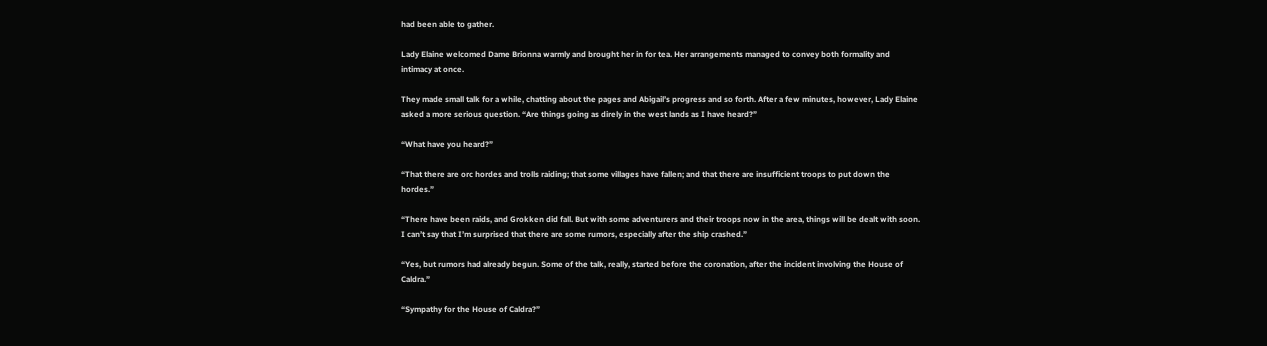had been able to gather.

Lady Elaine welcomed Dame Brionna warmly and brought her in for tea. Her arrangements managed to convey both formality and intimacy at once.

They made small talk for a while, chatting about the pages and Abigail’s progress and so forth. After a few minutes, however, Lady Elaine asked a more serious question. “Are things going as direly in the west lands as I have heard?”

“What have you heard?”

“That there are orc hordes and trolls raiding; that some villages have fallen; and that there are insufficient troops to put down the hordes.”

“There have been raids, and Grokken did fall. But with some adventurers and their troops now in the area, things will be dealt with soon. I can’t say that I’m surprised that there are some rumors, especially after the ship crashed.”

“Yes, but rumors had already begun. Some of the talk, really, started before the coronation, after the incident involving the House of Caldra.”

“Sympathy for the House of Caldra?”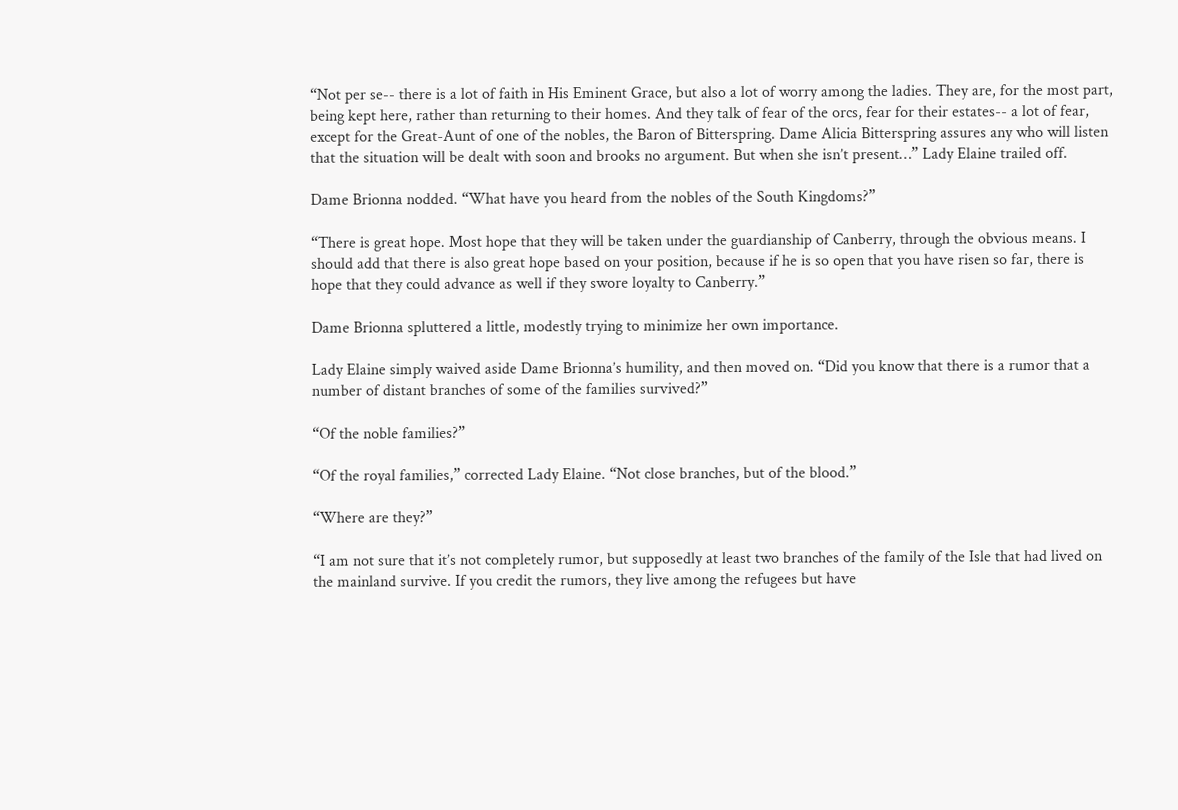“Not per se-- there is a lot of faith in His Eminent Grace, but also a lot of worry among the ladies. They are, for the most part, being kept here, rather than returning to their homes. And they talk of fear of the orcs, fear for their estates-- a lot of fear, except for the Great-Aunt of one of the nobles, the Baron of Bitterspring. Dame Alicia Bitterspring assures any who will listen that the situation will be dealt with soon and brooks no argument. But when she isn’t present…” Lady Elaine trailed off.

Dame Brionna nodded. “What have you heard from the nobles of the South Kingdoms?”

“There is great hope. Most hope that they will be taken under the guardianship of Canberry, through the obvious means. I should add that there is also great hope based on your position, because if he is so open that you have risen so far, there is hope that they could advance as well if they swore loyalty to Canberry.”

Dame Brionna spluttered a little, modestly trying to minimize her own importance.

Lady Elaine simply waived aside Dame Brionna’s humility, and then moved on. “Did you know that there is a rumor that a number of distant branches of some of the families survived?”

“Of the noble families?”

“Of the royal families,” corrected Lady Elaine. “Not close branches, but of the blood.”

“Where are they?”

“I am not sure that it’s not completely rumor, but supposedly at least two branches of the family of the Isle that had lived on the mainland survive. If you credit the rumors, they live among the refugees but have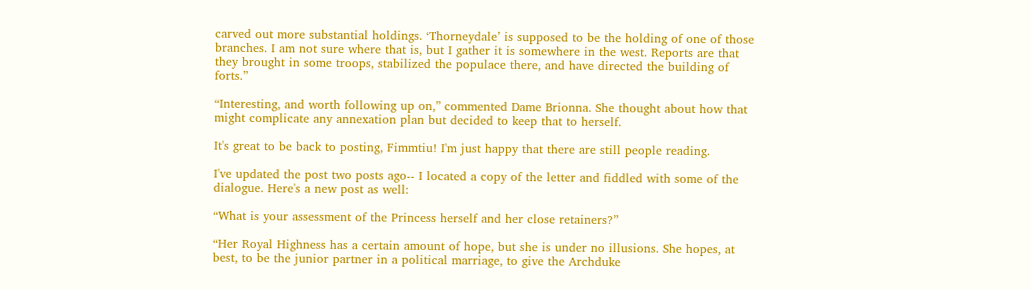carved out more substantial holdings. ‘Thorneydale’ is supposed to be the holding of one of those branches. I am not sure where that is, but I gather it is somewhere in the west. Reports are that they brought in some troops, stabilized the populace there, and have directed the building of forts.”

“Interesting, and worth following up on,” commented Dame Brionna. She thought about how that might complicate any annexation plan but decided to keep that to herself.

It's great to be back to posting, Fimmtiu! I'm just happy that there are still people reading.

I've updated the post two posts ago-- I located a copy of the letter and fiddled with some of the dialogue. Here's a new post as well:

“What is your assessment of the Princess herself and her close retainers?”

“Her Royal Highness has a certain amount of hope, but she is under no illusions. She hopes, at best, to be the junior partner in a political marriage, to give the Archduke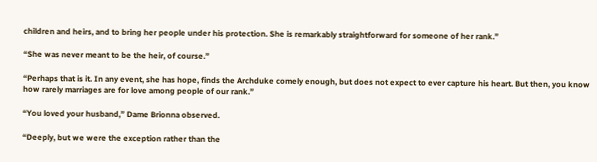children and heirs, and to bring her people under his protection. She is remarkably straightforward for someone of her rank.”

“She was never meant to be the heir, of course.”

“Perhaps that is it. In any event, she has hope, finds the Archduke comely enough, but does not expect to ever capture his heart. But then, you know how rarely marriages are for love among people of our rank.”

“You loved your husband,” Dame Brionna observed.

“Deeply, but we were the exception rather than the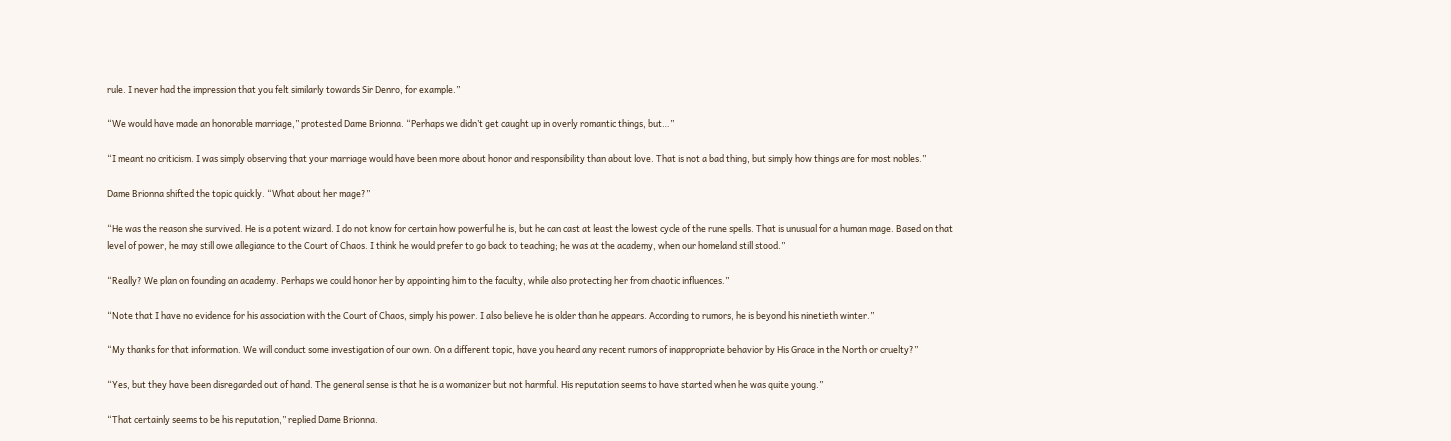rule. I never had the impression that you felt similarly towards Sir Denro, for example.”

“We would have made an honorable marriage,” protested Dame Brionna. “Perhaps we didn’t get caught up in overly romantic things, but…”

“I meant no criticism. I was simply observing that your marriage would have been more about honor and responsibility than about love. That is not a bad thing, but simply how things are for most nobles.”

Dame Brionna shifted the topic quickly. “What about her mage?”

“He was the reason she survived. He is a potent wizard. I do not know for certain how powerful he is, but he can cast at least the lowest cycle of the rune spells. That is unusual for a human mage. Based on that level of power, he may still owe allegiance to the Court of Chaos. I think he would prefer to go back to teaching; he was at the academy, when our homeland still stood.”

“Really? We plan on founding an academy. Perhaps we could honor her by appointing him to the faculty, while also protecting her from chaotic influences.”

“Note that I have no evidence for his association with the Court of Chaos, simply his power. I also believe he is older than he appears. According to rumors, he is beyond his ninetieth winter.”

“My thanks for that information. We will conduct some investigation of our own. On a different topic, have you heard any recent rumors of inappropriate behavior by His Grace in the North or cruelty?”

“Yes, but they have been disregarded out of hand. The general sense is that he is a womanizer but not harmful. His reputation seems to have started when he was quite young.”

“That certainly seems to be his reputation,” replied Dame Brionna.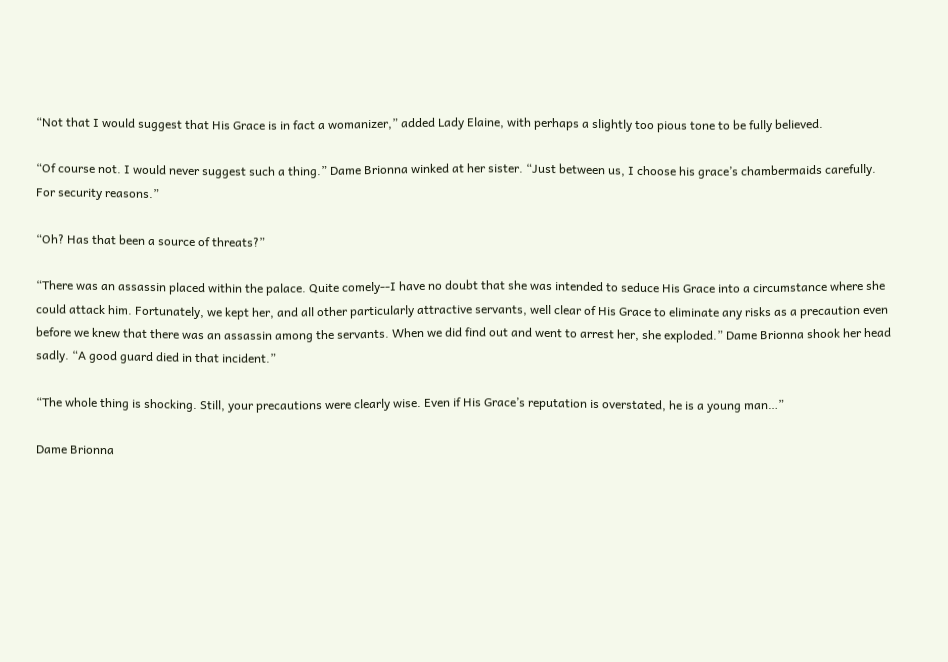“Not that I would suggest that His Grace is in fact a womanizer,” added Lady Elaine, with perhaps a slightly too pious tone to be fully believed.

“Of course not. I would never suggest such a thing.” Dame Brionna winked at her sister. “Just between us, I choose his grace’s chambermaids carefully. For security reasons.”

“Oh? Has that been a source of threats?”

“There was an assassin placed within the palace. Quite comely--I have no doubt that she was intended to seduce His Grace into a circumstance where she could attack him. Fortunately, we kept her, and all other particularly attractive servants, well clear of His Grace to eliminate any risks as a precaution even before we knew that there was an assassin among the servants. When we did find out and went to arrest her, she exploded.” Dame Brionna shook her head sadly. “A good guard died in that incident.”

“The whole thing is shocking. Still, your precautions were clearly wise. Even if His Grace’s reputation is overstated, he is a young man…”

Dame Brionna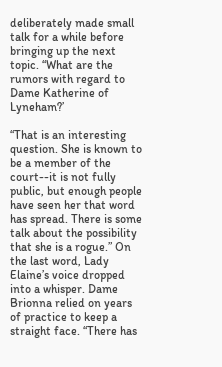deliberately made small talk for a while before bringing up the next topic. “What are the rumors with regard to Dame Katherine of Lyneham?’

“That is an interesting question. She is known to be a member of the court--it is not fully public, but enough people have seen her that word has spread. There is some talk about the possibility that she is a rogue.” On the last word, Lady Elaine’s voice dropped into a whisper. Dame Brionna relied on years of practice to keep a straight face. “There has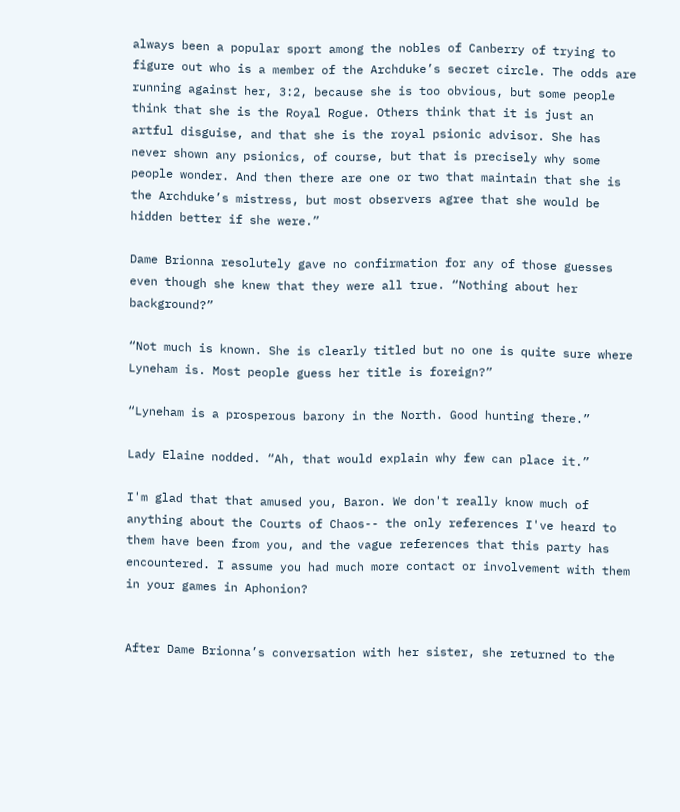always been a popular sport among the nobles of Canberry of trying to figure out who is a member of the Archduke’s secret circle. The odds are running against her, 3:2, because she is too obvious, but some people think that she is the Royal Rogue. Others think that it is just an artful disguise, and that she is the royal psionic advisor. She has never shown any psionics, of course, but that is precisely why some people wonder. And then there are one or two that maintain that she is the Archduke’s mistress, but most observers agree that she would be hidden better if she were.”

Dame Brionna resolutely gave no confirmation for any of those guesses even though she knew that they were all true. “Nothing about her background?”

“Not much is known. She is clearly titled but no one is quite sure where Lyneham is. Most people guess her title is foreign?”

“Lyneham is a prosperous barony in the North. Good hunting there.”

Lady Elaine nodded. “Ah, that would explain why few can place it.”

I'm glad that that amused you, Baron. We don't really know much of anything about the Courts of Chaos-- the only references I've heard to them have been from you, and the vague references that this party has encountered. I assume you had much more contact or involvement with them in your games in Aphonion?


After Dame Brionna’s conversation with her sister, she returned to the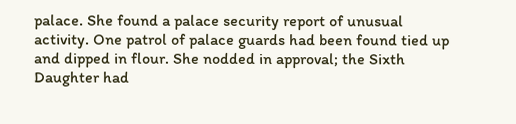palace. She found a palace security report of unusual activity. One patrol of palace guards had been found tied up and dipped in flour. She nodded in approval; the Sixth Daughter had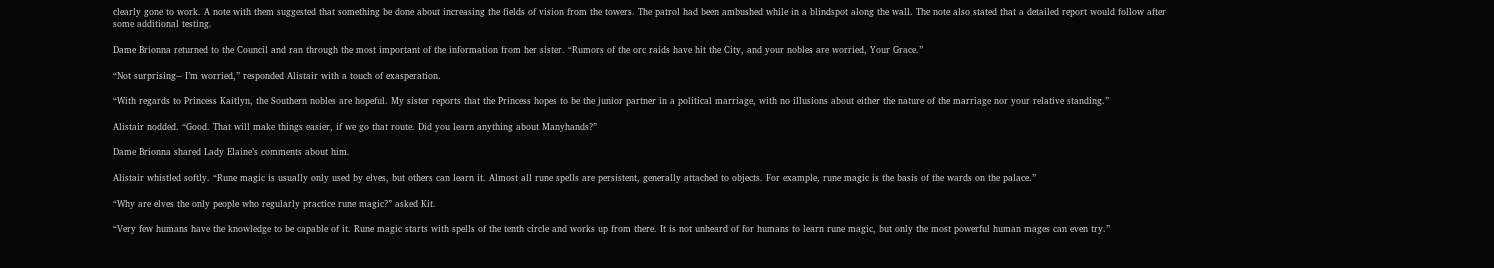clearly gone to work. A note with them suggested that something be done about increasing the fields of vision from the towers. The patrol had been ambushed while in a blindspot along the wall. The note also stated that a detailed report would follow after some additional testing.

Dame Brionna returned to the Council and ran through the most important of the information from her sister. “Rumors of the orc raids have hit the City, and your nobles are worried, Your Grace.”

“Not surprising-- I’m worried,” responded Alistair with a touch of exasperation.

“With regards to Princess Kaitlyn, the Southern nobles are hopeful. My sister reports that the Princess hopes to be the junior partner in a political marriage, with no illusions about either the nature of the marriage nor your relative standing.”

Alistair nodded. “Good. That will make things easier, if we go that route. Did you learn anything about Manyhands?”

Dame Brionna shared Lady Elaine’s comments about him.

Alistair whistled softly. “Rune magic is usually only used by elves, but others can learn it. Almost all rune spells are persistent, generally attached to objects. For example, rune magic is the basis of the wards on the palace.”

“Why are elves the only people who regularly practice rune magic?” asked Kit.

“Very few humans have the knowledge to be capable of it. Rune magic starts with spells of the tenth circle and works up from there. It is not unheard of for humans to learn rune magic, but only the most powerful human mages can even try.”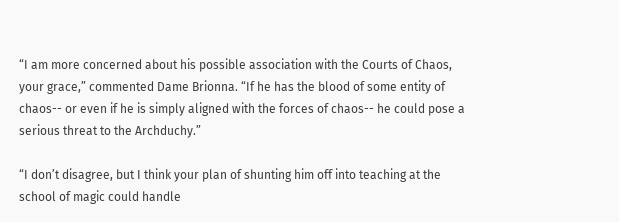“I am more concerned about his possible association with the Courts of Chaos, your grace,” commented Dame Brionna. “If he has the blood of some entity of chaos-- or even if he is simply aligned with the forces of chaos-- he could pose a serious threat to the Archduchy.”

“I don’t disagree, but I think your plan of shunting him off into teaching at the school of magic could handle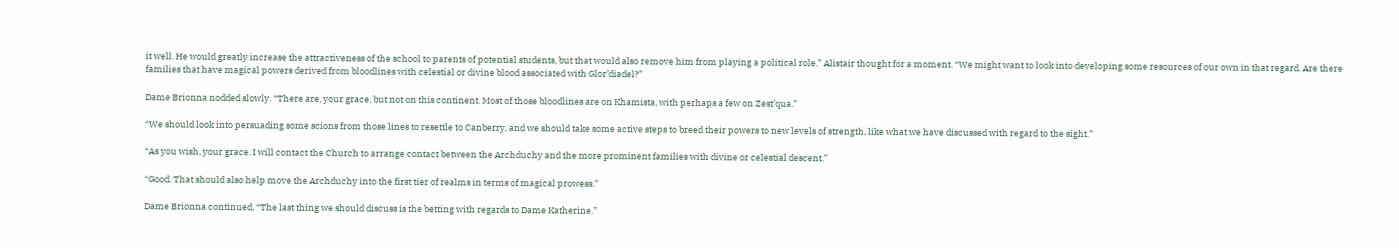it well. He would greatly increase the attractiveness of the school to parents of potential students, but that would also remove him from playing a political role.” Alistair thought for a moment. “We might want to look into developing some resources of our own in that regard. Are there families that have magical powers derived from bloodlines with celestial or divine blood associated with Glor’diadel?”

Dame Brionna nodded slowly. “There are, your grace, but not on this continent. Most of those bloodlines are on Khamista, with perhaps a few on Zest’qua.”

“We should look into persuading some scions from those lines to resettle to Canberry, and we should take some active steps to breed their powers to new levels of strength, like what we have discussed with regard to the sight.”

“As you wish, your grace. I will contact the Church to arrange contact between the Archduchy and the more prominent families with divine or celestial descent.”

“Good. That should also help move the Archduchy into the first tier of realms in terms of magical prowess.”

Dame Brionna continued, “The last thing we should discuss is the betting with regards to Dame Katherine.”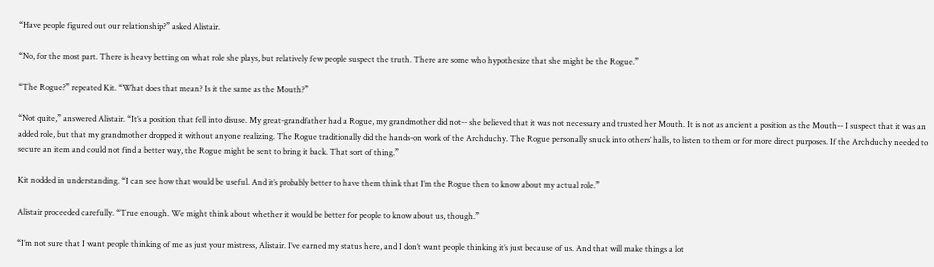“Have people figured out our relationship?” asked Alistair.

“No, for the most part. There is heavy betting on what role she plays, but relatively few people suspect the truth. There are some who hypothesize that she might be the Rogue.”

“The Rogue?” repeated Kit. “What does that mean? Is it the same as the Mouth?”

“Not quite,” answered Alistair. “It’s a position that fell into disuse. My great-grandfather had a Rogue, my grandmother did not-- she believed that it was not necessary and trusted her Mouth. It is not as ancient a position as the Mouth-- I suspect that it was an added role, but that my grandmother dropped it without anyone realizing. The Rogue traditionally did the hands-on work of the Archduchy. The Rogue personally snuck into others’ halls, to listen to them or for more direct purposes. If the Archduchy needed to secure an item and could not find a better way, the Rogue might be sent to bring it back. That sort of thing.”

Kit nodded in understanding. “I can see how that would be useful. And it’s probably better to have them think that I’m the Rogue then to know about my actual role.”

Alistair proceeded carefully. “True enough. We might think about whether it would be better for people to know about us, though.”

“I’m not sure that I want people thinking of me as just your mistress, Alistair. I’ve earned my status here, and I don’t want people thinking it’s just because of us. And that will make things a lot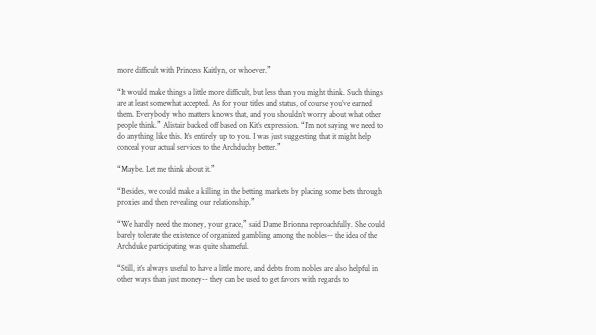more difficult with Princess Kaitlyn, or whoever.”

“It would make things a little more difficult, but less than you might think. Such things are at least somewhat accepted. As for your titles and status, of course you’ve earned them. Everybody who matters knows that, and you shouldn’t worry about what other people think.” Alistair backed off based on Kit’s expression. “I’m not saying we need to do anything like this. It’s entirely up to you. I was just suggesting that it might help conceal your actual services to the Archduchy better.”

“Maybe. Let me think about it.”

“Besides, we could make a killing in the betting markets by placing some bets through proxies and then revealing our relationship.”

“We hardly need the money, your grace,” said Dame Brionna reproachfully. She could barely tolerate the existence of organized gambling among the nobles-- the idea of the Archduke participating was quite shameful.

“Still, it’s always useful to have a little more, and debts from nobles are also helpful in other ways than just money-- they can be used to get favors with regards to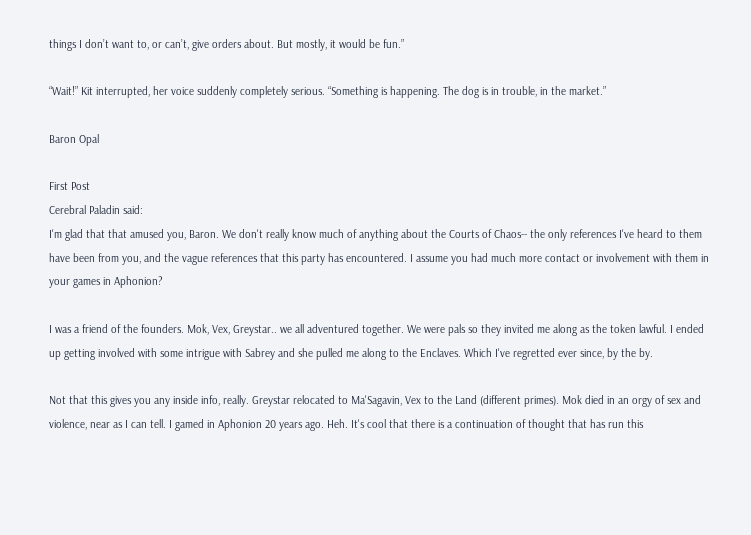things I don’t want to, or can’t, give orders about. But mostly, it would be fun.”

“Wait!” Kit interrupted, her voice suddenly completely serious. “Something is happening. The dog is in trouble, in the market.”

Baron Opal

First Post
Cerebral Paladin said:
I'm glad that that amused you, Baron. We don't really know much of anything about the Courts of Chaos-- the only references I've heard to them have been from you, and the vague references that this party has encountered. I assume you had much more contact or involvement with them in your games in Aphonion?

I was a friend of the founders. Mok, Vex, Greystar.. we all adventured together. We were pals so they invited me along as the token lawful. I ended up getting involved with some intrigue with Sabrey and she pulled me along to the Enclaves. Which I've regretted ever since, by the by.

Not that this gives you any inside info, really. Greystar relocated to Ma'Sagavin, Vex to the Land (different primes). Mok died in an orgy of sex and violence, near as I can tell. I gamed in Aphonion 20 years ago. Heh. It's cool that there is a continuation of thought that has run this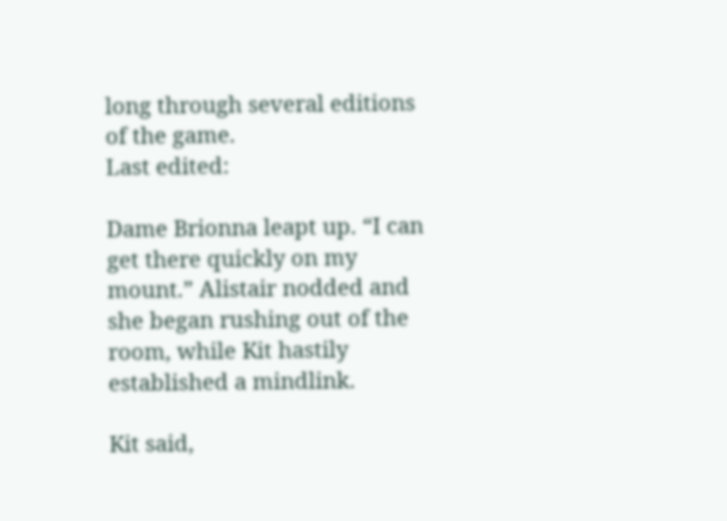long through several editions of the game.
Last edited:

Dame Brionna leapt up. “I can get there quickly on my mount.” Alistair nodded and she began rushing out of the room, while Kit hastily established a mindlink.

Kit said,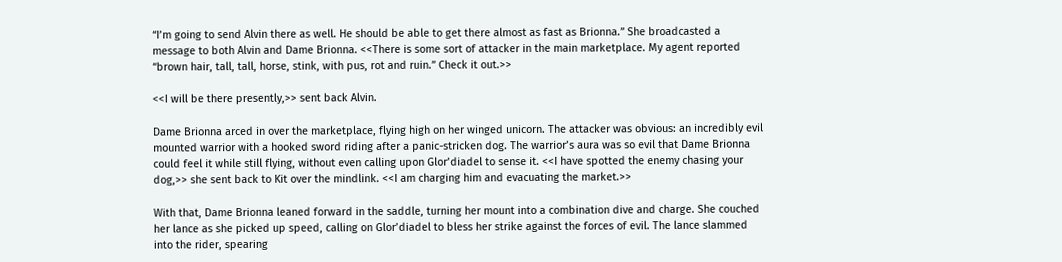“I’m going to send Alvin there as well. He should be able to get there almost as fast as Brionna.” She broadcasted a message to both Alvin and Dame Brionna. <<There is some sort of attacker in the main marketplace. My agent reported “brown hair, tall, tall, horse, stink, with pus, rot and ruin.” Check it out.>>

<<I will be there presently,>> sent back Alvin.

Dame Brionna arced in over the marketplace, flying high on her winged unicorn. The attacker was obvious: an incredibly evil mounted warrior with a hooked sword riding after a panic-stricken dog. The warrior’s aura was so evil that Dame Brionna could feel it while still flying, without even calling upon Glor’diadel to sense it. <<I have spotted the enemy chasing your dog,>> she sent back to Kit over the mindlink. <<I am charging him and evacuating the market.>>

With that, Dame Brionna leaned forward in the saddle, turning her mount into a combination dive and charge. She couched her lance as she picked up speed, calling on Glor’diadel to bless her strike against the forces of evil. The lance slammed into the rider, spearing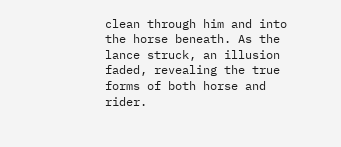clean through him and into the horse beneath. As the lance struck, an illusion faded, revealing the true forms of both horse and rider.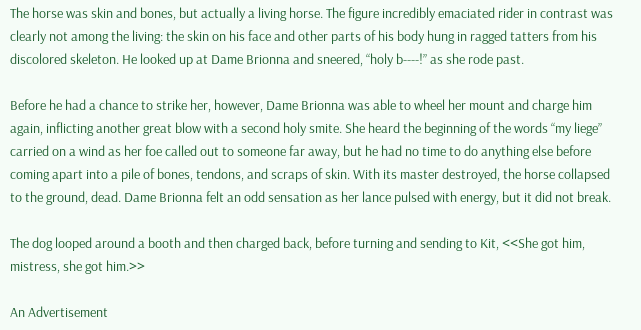The horse was skin and bones, but actually a living horse. The figure incredibly emaciated rider in contrast was clearly not among the living: the skin on his face and other parts of his body hung in ragged tatters from his discolored skeleton. He looked up at Dame Brionna and sneered, “holy b----!” as she rode past.

Before he had a chance to strike her, however, Dame Brionna was able to wheel her mount and charge him again, inflicting another great blow with a second holy smite. She heard the beginning of the words “my liege” carried on a wind as her foe called out to someone far away, but he had no time to do anything else before coming apart into a pile of bones, tendons, and scraps of skin. With its master destroyed, the horse collapsed to the ground, dead. Dame Brionna felt an odd sensation as her lance pulsed with energy, but it did not break.

The dog looped around a booth and then charged back, before turning and sending to Kit, <<She got him, mistress, she got him.>>

An Advertisement